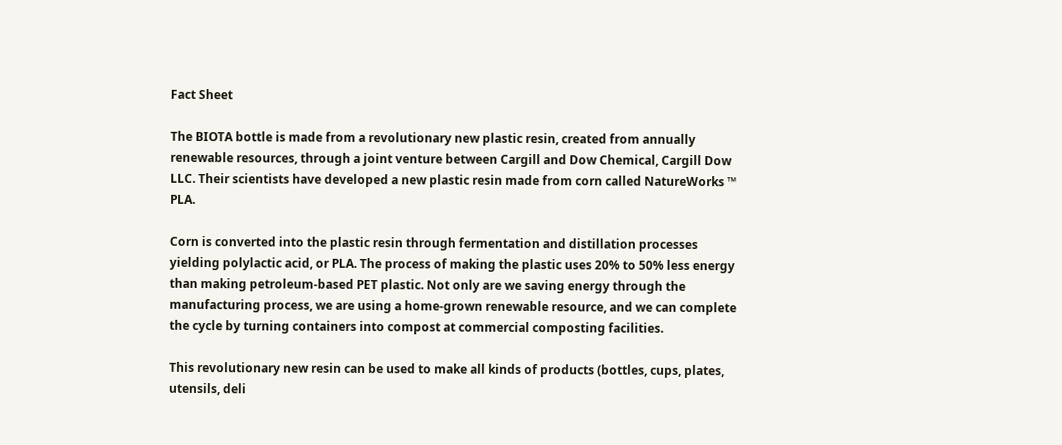Fact Sheet

The BIOTA bottle is made from a revolutionary new plastic resin, created from annually renewable resources, through a joint venture between Cargill and Dow Chemical, Cargill Dow LLC. Their scientists have developed a new plastic resin made from corn called NatureWorks ™ PLA.

Corn is converted into the plastic resin through fermentation and distillation processes yielding polylactic acid, or PLA. The process of making the plastic uses 20% to 50% less energy than making petroleum-based PET plastic. Not only are we saving energy through the manufacturing process, we are using a home-grown renewable resource, and we can complete the cycle by turning containers into compost at commercial composting facilities.

This revolutionary new resin can be used to make all kinds of products (bottles, cups, plates, utensils, deli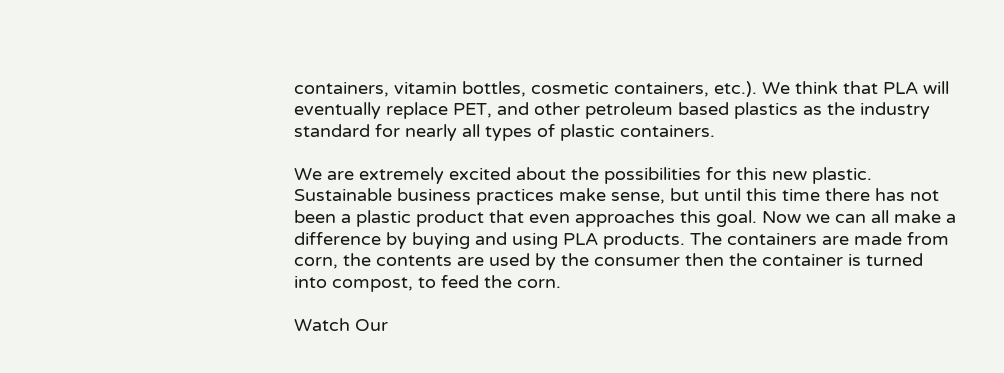containers, vitamin bottles, cosmetic containers, etc.). We think that PLA will eventually replace PET, and other petroleum based plastics as the industry standard for nearly all types of plastic containers.

We are extremely excited about the possibilities for this new plastic. Sustainable business practices make sense, but until this time there has not been a plastic product that even approaches this goal. Now we can all make a difference by buying and using PLA products. The containers are made from corn, the contents are used by the consumer then the container is turned into compost, to feed the corn.

Watch Our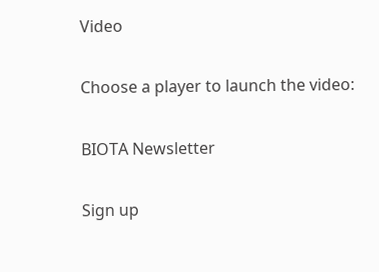Video

Choose a player to launch the video:

BIOTA Newsletter

Sign up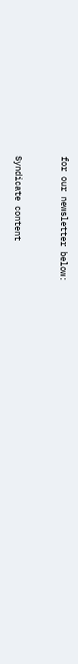for our newsletter below:


Syndicate content